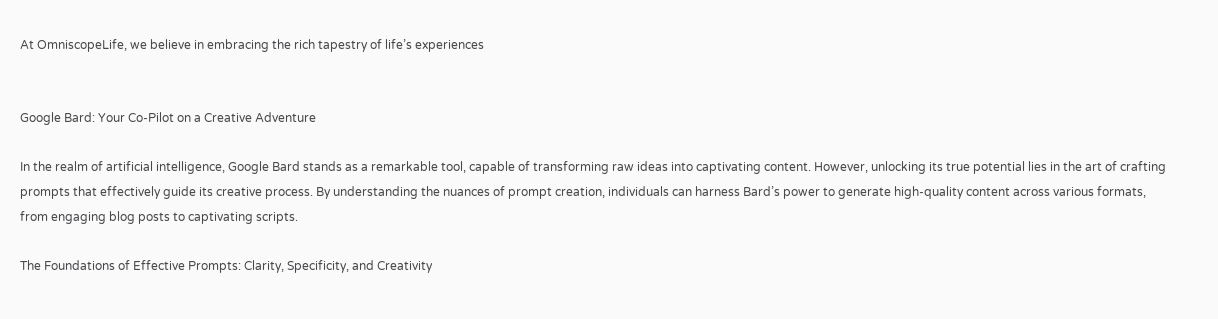At OmniscopeLife, we believe in embracing the rich tapestry of life’s experiences


Google Bard: Your Co-Pilot on a Creative Adventure

In the realm of artificial intelligence, Google Bard stands as a remarkable tool, capable of transforming raw ideas into captivating content. However, unlocking its true potential lies in the art of crafting prompts that effectively guide its creative process. By understanding the nuances of prompt creation, individuals can harness Bard’s power to generate high-quality content across various formats, from engaging blog posts to captivating scripts.

The Foundations of Effective Prompts: Clarity, Specificity, and Creativity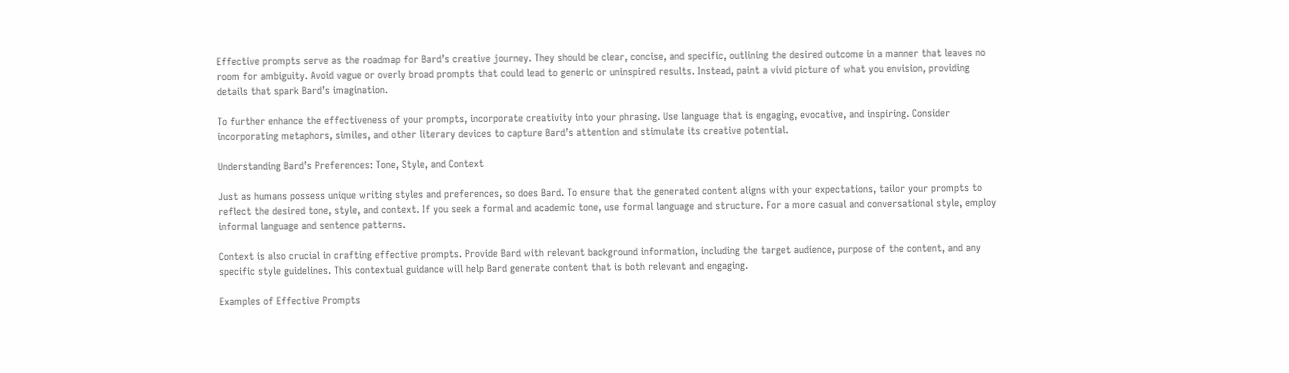Effective prompts serve as the roadmap for Bard’s creative journey. They should be clear, concise, and specific, outlining the desired outcome in a manner that leaves no room for ambiguity. Avoid vague or overly broad prompts that could lead to generic or uninspired results. Instead, paint a vivid picture of what you envision, providing details that spark Bard’s imagination.

To further enhance the effectiveness of your prompts, incorporate creativity into your phrasing. Use language that is engaging, evocative, and inspiring. Consider incorporating metaphors, similes, and other literary devices to capture Bard’s attention and stimulate its creative potential.

Understanding Bard’s Preferences: Tone, Style, and Context

Just as humans possess unique writing styles and preferences, so does Bard. To ensure that the generated content aligns with your expectations, tailor your prompts to reflect the desired tone, style, and context. If you seek a formal and academic tone, use formal language and structure. For a more casual and conversational style, employ informal language and sentence patterns.

Context is also crucial in crafting effective prompts. Provide Bard with relevant background information, including the target audience, purpose of the content, and any specific style guidelines. This contextual guidance will help Bard generate content that is both relevant and engaging.

Examples of Effective Prompts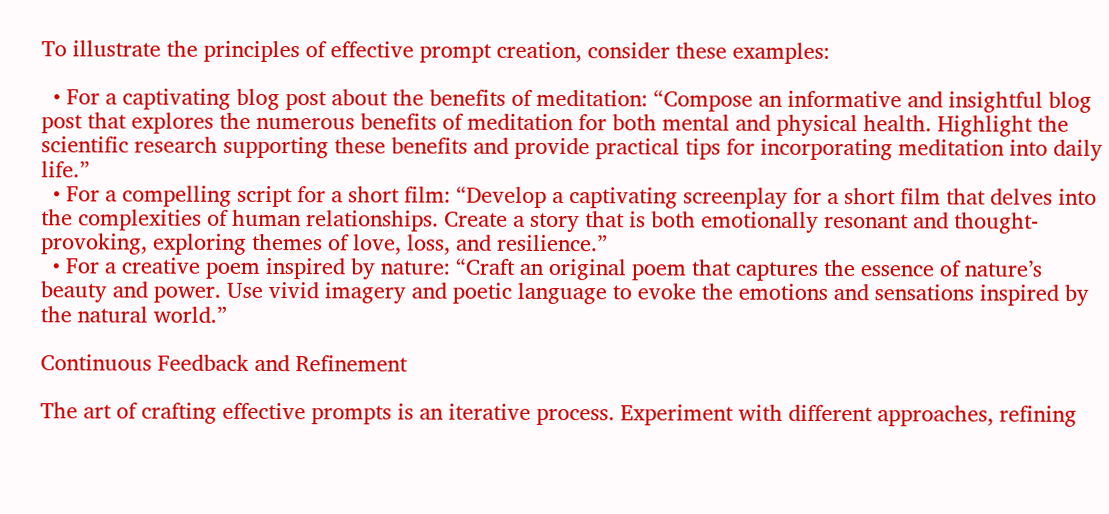To illustrate the principles of effective prompt creation, consider these examples:

  • For a captivating blog post about the benefits of meditation: “Compose an informative and insightful blog post that explores the numerous benefits of meditation for both mental and physical health. Highlight the scientific research supporting these benefits and provide practical tips for incorporating meditation into daily life.”
  • For a compelling script for a short film: “Develop a captivating screenplay for a short film that delves into the complexities of human relationships. Create a story that is both emotionally resonant and thought-provoking, exploring themes of love, loss, and resilience.”
  • For a creative poem inspired by nature: “Craft an original poem that captures the essence of nature’s beauty and power. Use vivid imagery and poetic language to evoke the emotions and sensations inspired by the natural world.”

Continuous Feedback and Refinement

The art of crafting effective prompts is an iterative process. Experiment with different approaches, refining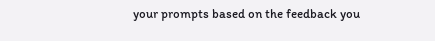your prompts based on the feedback you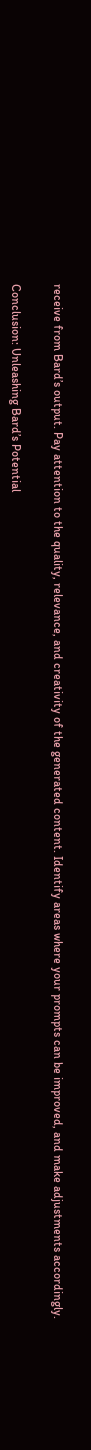receive from Bard’s output. Pay attention to the quality, relevance, and creativity of the generated content. Identify areas where your prompts can be improved, and make adjustments accordingly.


Conclusion: Unleashing Bard’s Potential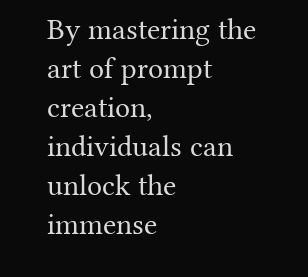By mastering the art of prompt creation, individuals can unlock the immense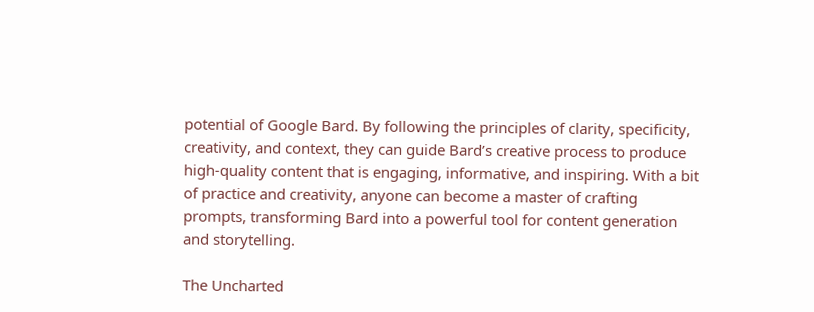potential of Google Bard. By following the principles of clarity, specificity, creativity, and context, they can guide Bard’s creative process to produce high-quality content that is engaging, informative, and inspiring. With a bit of practice and creativity, anyone can become a master of crafting prompts, transforming Bard into a powerful tool for content generation and storytelling.

The Uncharted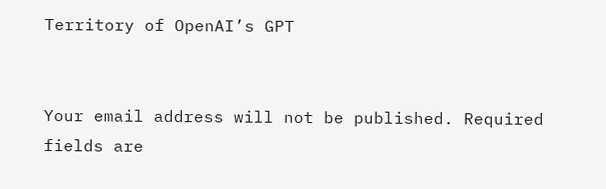Territory of OpenAI’s GPT


Your email address will not be published. Required fields are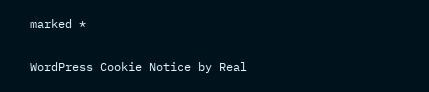marked *

WordPress Cookie Notice by Real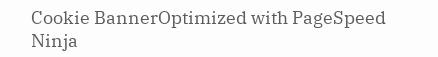Cookie BannerOptimized with PageSpeed Ninja